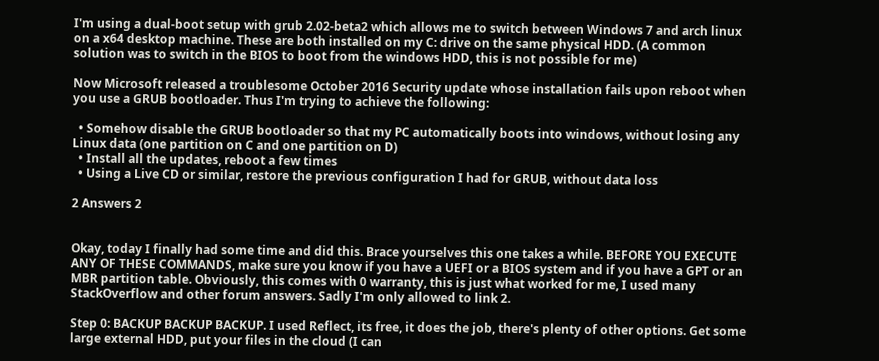I'm using a dual-boot setup with grub 2.02-beta2 which allows me to switch between Windows 7 and arch linux on a x64 desktop machine. These are both installed on my C: drive on the same physical HDD. (A common solution was to switch in the BIOS to boot from the windows HDD, this is not possible for me)

Now Microsoft released a troublesome October 2016 Security update whose installation fails upon reboot when you use a GRUB bootloader. Thus I'm trying to achieve the following:

  • Somehow disable the GRUB bootloader so that my PC automatically boots into windows, without losing any Linux data (one partition on C and one partition on D)
  • Install all the updates, reboot a few times
  • Using a Live CD or similar, restore the previous configuration I had for GRUB, without data loss

2 Answers 2


Okay, today I finally had some time and did this. Brace yourselves this one takes a while. BEFORE YOU EXECUTE ANY OF THESE COMMANDS, make sure you know if you have a UEFI or a BIOS system and if you have a GPT or an MBR partition table. Obviously, this comes with 0 warranty, this is just what worked for me, I used many StackOverflow and other forum answers. Sadly I'm only allowed to link 2.

Step 0: BACKUP BACKUP BACKUP. I used Reflect, its free, it does the job, there's plenty of other options. Get some large external HDD, put your files in the cloud (I can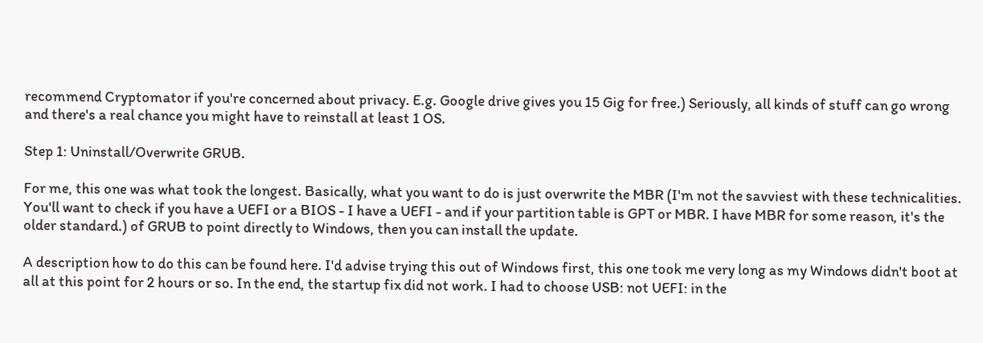recommend Cryptomator if you're concerned about privacy. E.g. Google drive gives you 15 Gig for free.) Seriously, all kinds of stuff can go wrong and there's a real chance you might have to reinstall at least 1 OS.

Step 1: Uninstall/Overwrite GRUB.

For me, this one was what took the longest. Basically, what you want to do is just overwrite the MBR (I'm not the savviest with these technicalities. You'll want to check if you have a UEFI or a BIOS - I have a UEFI - and if your partition table is GPT or MBR. I have MBR for some reason, it's the older standard.) of GRUB to point directly to Windows, then you can install the update.

A description how to do this can be found here. I'd advise trying this out of Windows first, this one took me very long as my Windows didn't boot at all at this point for 2 hours or so. In the end, the startup fix did not work. I had to choose USB: not UEFI: in the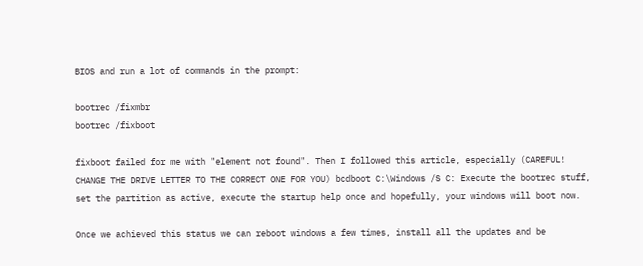BIOS and run a lot of commands in the prompt:

bootrec /fixmbr
bootrec /fixboot

fixboot failed for me with "element not found". Then I followed this article, especially (CAREFUL! CHANGE THE DRIVE LETTER TO THE CORRECT ONE FOR YOU) bcdboot C:\Windows /S C: Execute the bootrec stuff, set the partition as active, execute the startup help once and hopefully, your windows will boot now.

Once we achieved this status we can reboot windows a few times, install all the updates and be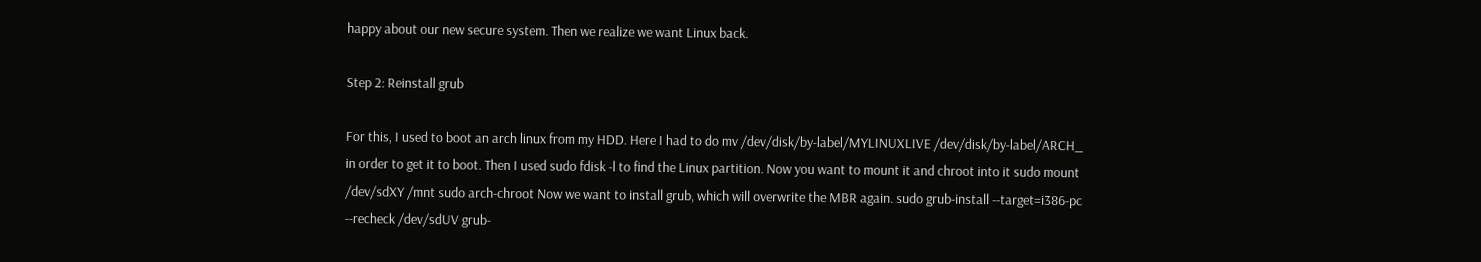happy about our new secure system. Then we realize we want Linux back.

Step 2: Reinstall grub

For this, I used to boot an arch linux from my HDD. Here I had to do mv /dev/disk/by-label/MYLINUXLIVE /dev/disk/by-label/ARCH_ in order to get it to boot. Then I used sudo fdisk -l to find the Linux partition. Now you want to mount it and chroot into it sudo mount /dev/sdXY /mnt sudo arch-chroot Now we want to install grub, which will overwrite the MBR again. sudo grub-install --target=i386-pc --recheck /dev/sdUV grub-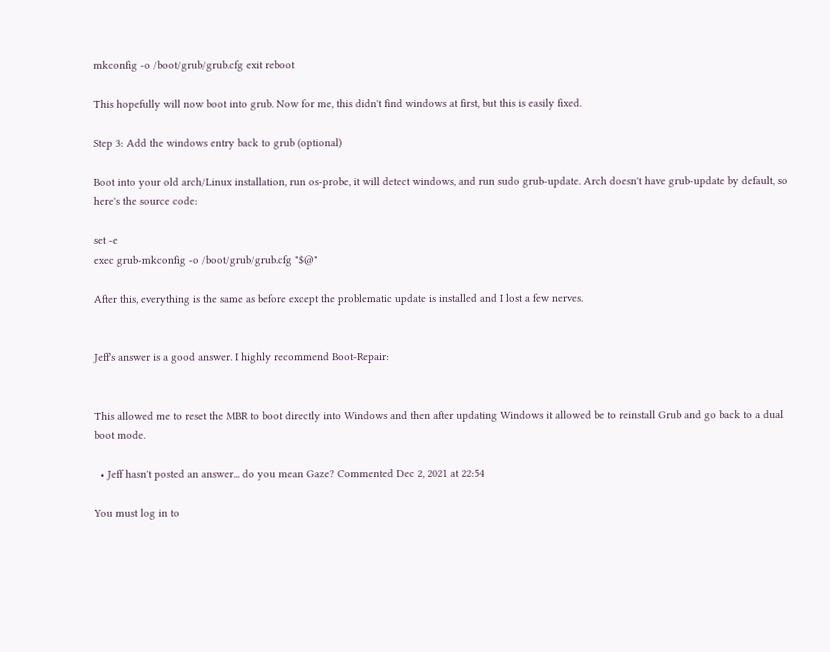mkconfig -o /boot/grub/grub.cfg exit reboot

This hopefully will now boot into grub. Now for me, this didn't find windows at first, but this is easily fixed.

Step 3: Add the windows entry back to grub (optional)

Boot into your old arch/Linux installation, run os-probe, it will detect windows, and run sudo grub-update. Arch doesn't have grub-update by default, so here's the source code:

set -e
exec grub-mkconfig -o /boot/grub/grub.cfg "$@"

After this, everything is the same as before except the problematic update is installed and I lost a few nerves.


Jeff's answer is a good answer. I highly recommend Boot-Repair:


This allowed me to reset the MBR to boot directly into Windows and then after updating Windows it allowed be to reinstall Grub and go back to a dual boot mode.

  • Jeff hasn't posted an answer... do you mean Gaze? Commented Dec 2, 2021 at 22:54

You must log in to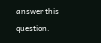answer this question.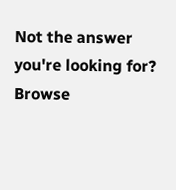Not the answer you're looking for? Browse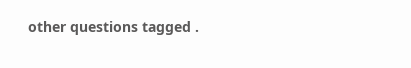other questions tagged .